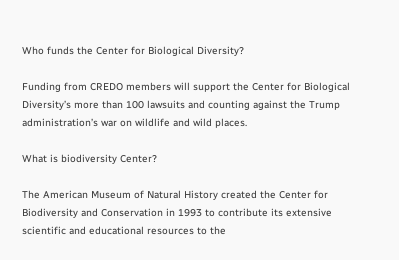Who funds the Center for Biological Diversity?

Funding from CREDO members will support the Center for Biological Diversity’s more than 100 lawsuits and counting against the Trump administration’s war on wildlife and wild places.

What is biodiversity Center?

The American Museum of Natural History created the Center for Biodiversity and Conservation in 1993 to contribute its extensive scientific and educational resources to the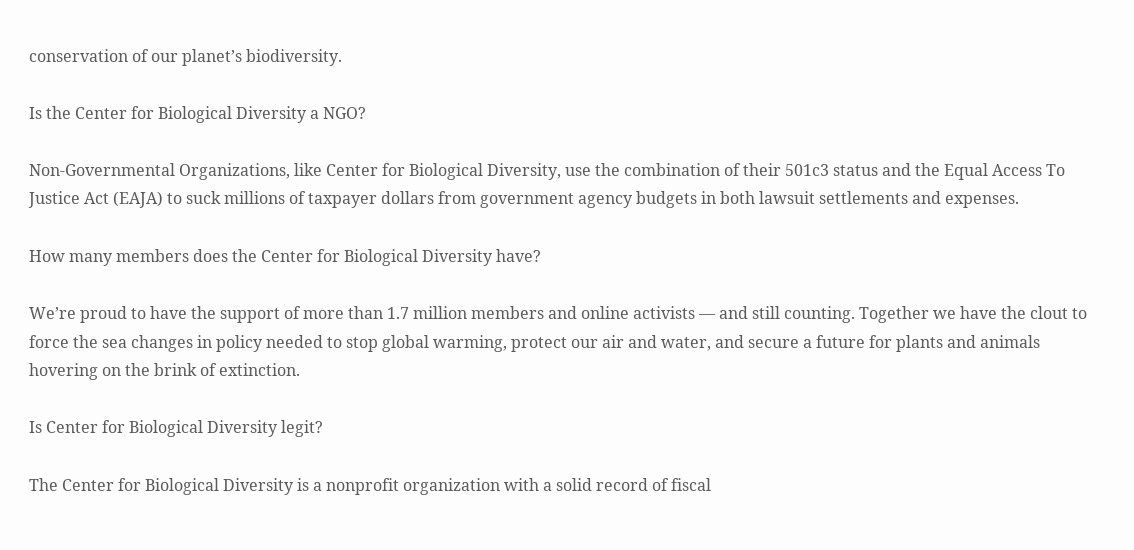conservation of our planet’s biodiversity.

Is the Center for Biological Diversity a NGO?

Non-Governmental Organizations, like Center for Biological Diversity, use the combination of their 501c3 status and the Equal Access To Justice Act (EAJA) to suck millions of taxpayer dollars from government agency budgets in both lawsuit settlements and expenses.

How many members does the Center for Biological Diversity have?

We’re proud to have the support of more than 1.7 million members and online activists — and still counting. Together we have the clout to force the sea changes in policy needed to stop global warming, protect our air and water, and secure a future for plants and animals hovering on the brink of extinction.

Is Center for Biological Diversity legit?

The Center for Biological Diversity is a nonprofit organization with a solid record of fiscal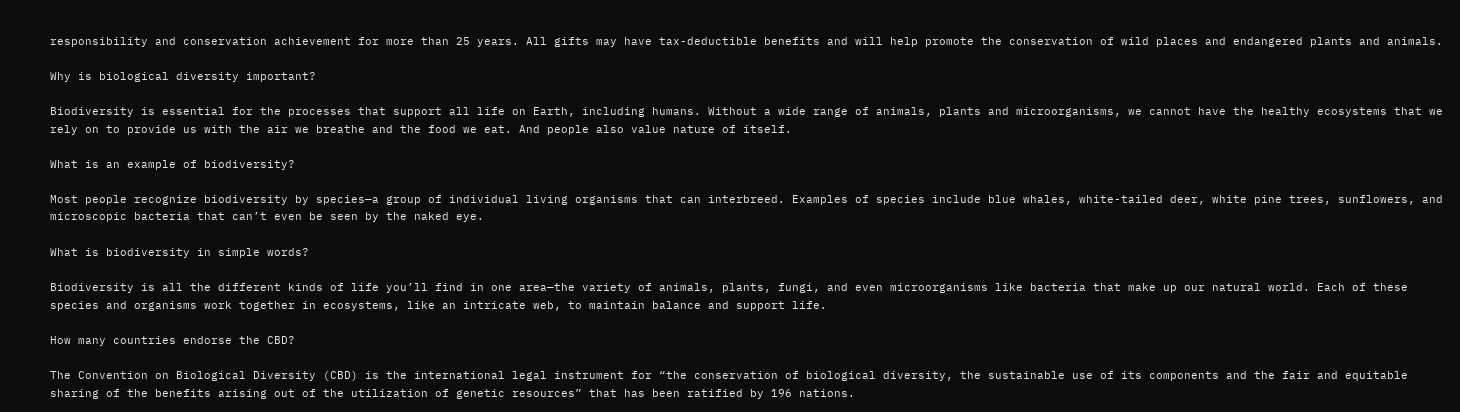responsibility and conservation achievement for more than 25 years. All gifts may have tax-deductible benefits and will help promote the conservation of wild places and endangered plants and animals.

Why is biological diversity important?

Biodiversity is essential for the processes that support all life on Earth, including humans. Without a wide range of animals, plants and microorganisms, we cannot have the healthy ecosystems that we rely on to provide us with the air we breathe and the food we eat. And people also value nature of itself.

What is an example of biodiversity?

Most people recognize biodiversity by species—a group of individual living organisms that can interbreed. Examples of species include blue whales, white-tailed deer, white pine trees, sunflowers, and microscopic bacteria that can’t even be seen by the naked eye.

What is biodiversity in simple words?

Biodiversity is all the different kinds of life you’ll find in one area—the variety of animals, plants, fungi, and even microorganisms like bacteria that make up our natural world. Each of these species and organisms work together in ecosystems, like an intricate web, to maintain balance and support life.

How many countries endorse the CBD?

The Convention on Biological Diversity (CBD) is the international legal instrument for “the conservation of biological diversity, the sustainable use of its components and the fair and equitable sharing of the benefits arising out of the utilization of genetic resources” that has been ratified by 196 nations.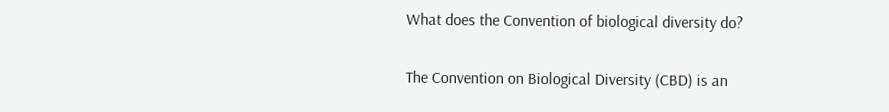What does the Convention of biological diversity do?

The Convention on Biological Diversity (CBD) is an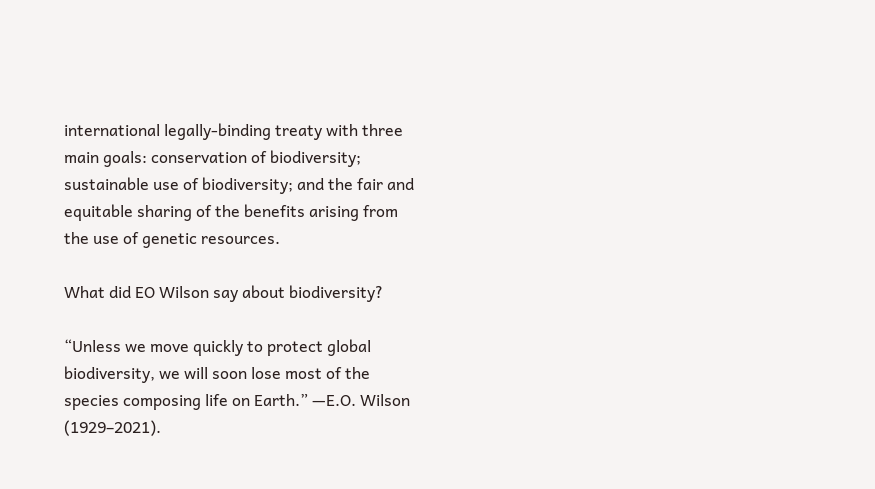international legally-binding treaty with three main goals: conservation of biodiversity; sustainable use of biodiversity; and the fair and equitable sharing of the benefits arising from the use of genetic resources.

What did EO Wilson say about biodiversity?

“Unless we move quickly to protect global biodiversity, we will soon lose most of the species composing life on Earth.” —E.O. Wilson (1929–2021).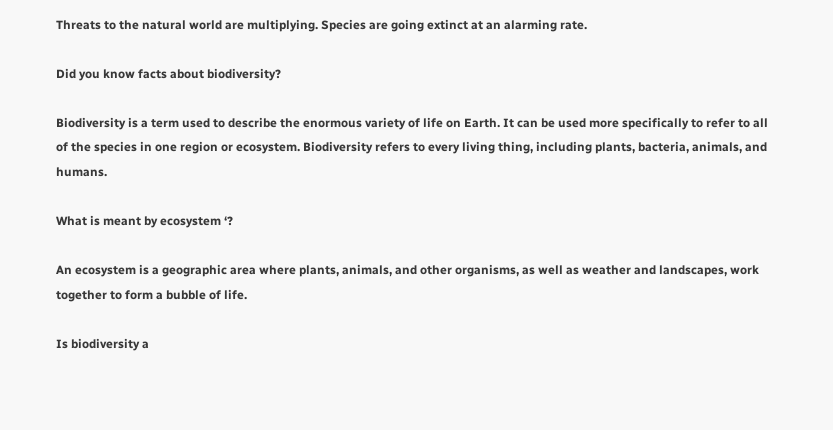Threats to the natural world are multiplying. Species are going extinct at an alarming rate.

Did you know facts about biodiversity?

Biodiversity is a term used to describe the enormous variety of life on Earth. It can be used more specifically to refer to all of the species in one region or ecosystem. Biodiversity refers to every living thing, including plants, bacteria, animals, and humans.

What is meant by ecosystem ‘?

An ecosystem is a geographic area where plants, animals, and other organisms, as well as weather and landscapes, work together to form a bubble of life.

Is biodiversity a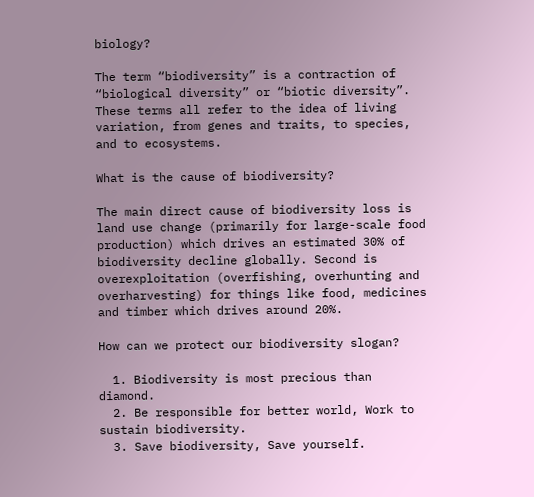biology?

The term “biodiversity” is a contraction of “biological diversity” or “biotic diversity”. These terms all refer to the idea of living variation, from genes and traits, to species, and to ecosystems.

What is the cause of biodiversity?

The main direct cause of biodiversity loss is land use change (primarily for large-scale food production) which drives an estimated 30% of biodiversity decline globally. Second is overexploitation (overfishing, overhunting and overharvesting) for things like food, medicines and timber which drives around 20%.

How can we protect our biodiversity slogan?

  1. Biodiversity is most precious than diamond.
  2. Be responsible for better world, Work to sustain biodiversity.
  3. Save biodiversity, Save yourself.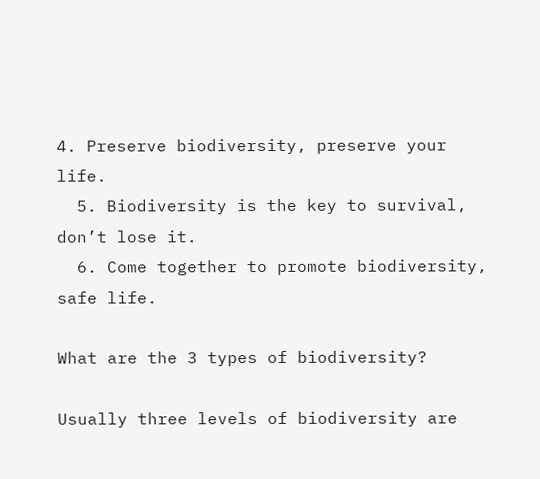4. Preserve biodiversity, preserve your life.
  5. Biodiversity is the key to survival, don’t lose it.
  6. Come together to promote biodiversity, safe life.

What are the 3 types of biodiversity?

Usually three levels of biodiversity are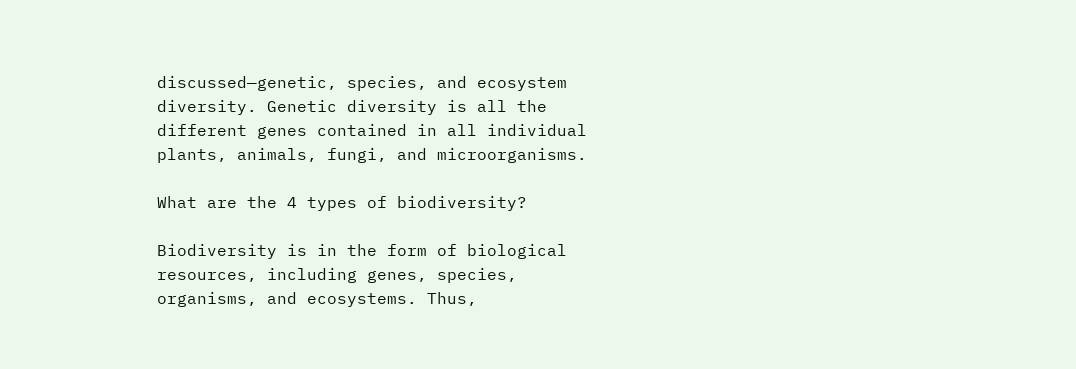discussed—genetic, species, and ecosystem diversity. Genetic diversity is all the different genes contained in all individual plants, animals, fungi, and microorganisms.

What are the 4 types of biodiversity?

Biodiversity is in the form of biological resources, including genes, species, organisms, and ecosystems. Thus,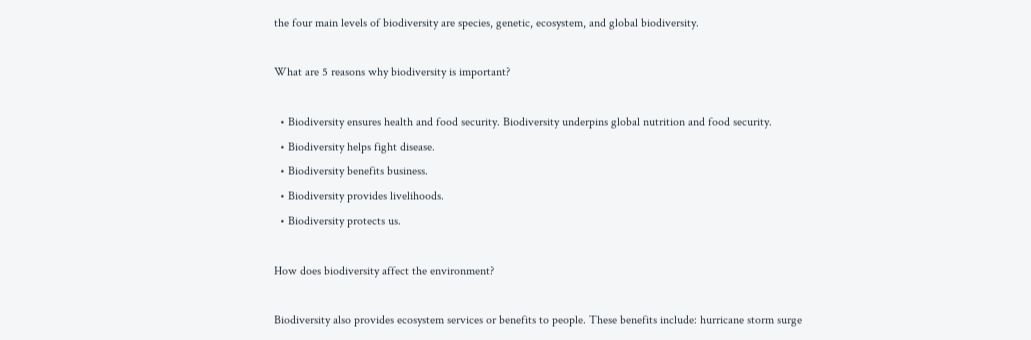the four main levels of biodiversity are species, genetic, ecosystem, and global biodiversity.

What are 5 reasons why biodiversity is important?

  • Biodiversity ensures health and food security. Biodiversity underpins global nutrition and food security.
  • Biodiversity helps fight disease.
  • Biodiversity benefits business.
  • Biodiversity provides livelihoods.
  • Biodiversity protects us.

How does biodiversity affect the environment?

Biodiversity also provides ecosystem services or benefits to people. These benefits include: hurricane storm surge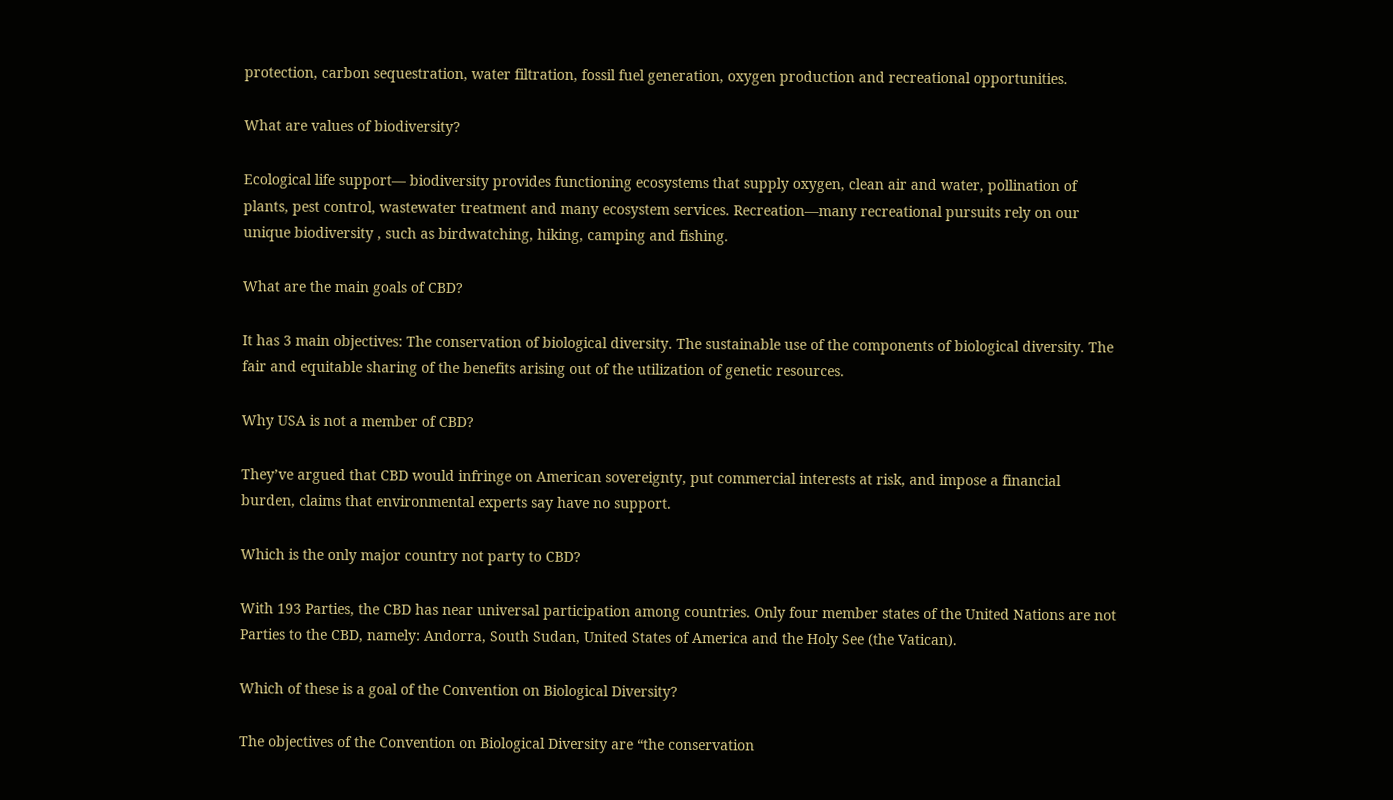protection, carbon sequestration, water filtration, fossil fuel generation, oxygen production and recreational opportunities.

What are values of biodiversity?

Ecological life support— biodiversity provides functioning ecosystems that supply oxygen, clean air and water, pollination of plants, pest control, wastewater treatment and many ecosystem services. Recreation—many recreational pursuits rely on our unique biodiversity , such as birdwatching, hiking, camping and fishing.

What are the main goals of CBD?

It has 3 main objectives: The conservation of biological diversity. The sustainable use of the components of biological diversity. The fair and equitable sharing of the benefits arising out of the utilization of genetic resources.

Why USA is not a member of CBD?

They’ve argued that CBD would infringe on American sovereignty, put commercial interests at risk, and impose a financial burden, claims that environmental experts say have no support.

Which is the only major country not party to CBD?

With 193 Parties, the CBD has near universal participation among countries. Only four member states of the United Nations are not Parties to the CBD, namely: Andorra, South Sudan, United States of America and the Holy See (the Vatican).

Which of these is a goal of the Convention on Biological Diversity?

The objectives of the Convention on Biological Diversity are “the conservation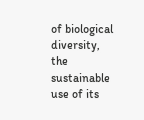of biological diversity, the sustainable use of its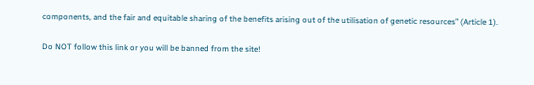components, and the fair and equitable sharing of the benefits arising out of the utilisation of genetic resources” (Article 1).

Do NOT follow this link or you will be banned from the site!